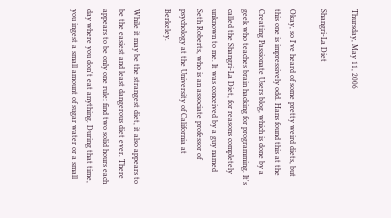Thursday, May 11, 2006

Shangri-La Diet

Okay, so I've heard of some pretty weird diets, but this one is impressively odd. Hans found this at the Creating Passionate Users blog, which is done by a geek who teaches brain hacking for programming. It's called the Shangri-La Diet, for reasons completely unknown to me. It was conceived by a guy named Seth Roberts, who is an associate professor of psychology at the University of California at Berkeley.

While it may be the strangest diet, it also appears to be the easiest and least dangerous diet ever. There appears to be only one rule: find two solid hours each day where you don't eat anything. During that time, you ingest a small amount of sugar water or a small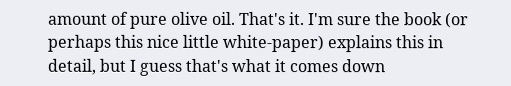amount of pure olive oil. That's it. I'm sure the book (or perhaps this nice little white-paper) explains this in detail, but I guess that's what it comes down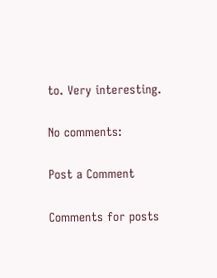to. Very interesting.

No comments:

Post a Comment

Comments for posts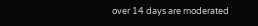over 14 days are moderated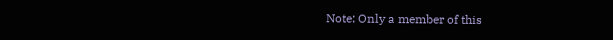Note: Only a member of this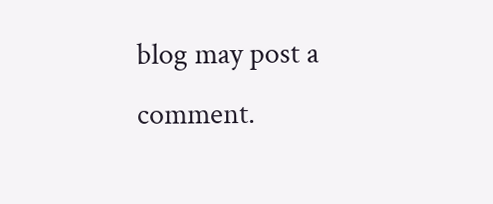blog may post a comment.